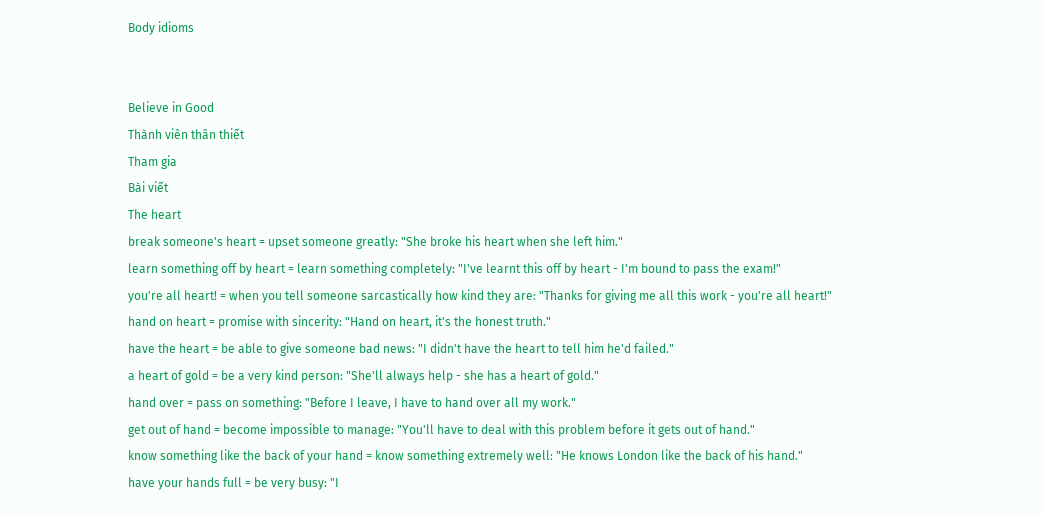Body idioms


Believe in Good
Thành viên thân thiết
Tham gia
Bài viết
The heart
break someone's heart = upset someone greatly: "She broke his heart when she left him."
learn something off by heart = learn something completely: "I've learnt this off by heart - I'm bound to pass the exam!"
you're all heart! = when you tell someone sarcastically how kind they are: "Thanks for giving me all this work - you're all heart!"
hand on heart = promise with sincerity: "Hand on heart, it's the honest truth."
have the heart = be able to give someone bad news: "I didn't have the heart to tell him he'd failed."
a heart of gold = be a very kind person: "She'll always help - she has a heart of gold."
hand over = pass on something: "Before I leave, I have to hand over all my work."
get out of hand = become impossible to manage: "You'll have to deal with this problem before it gets out of hand."
know something like the back of your hand = know something extremely well: "He knows London like the back of his hand."
have your hands full = be very busy: "I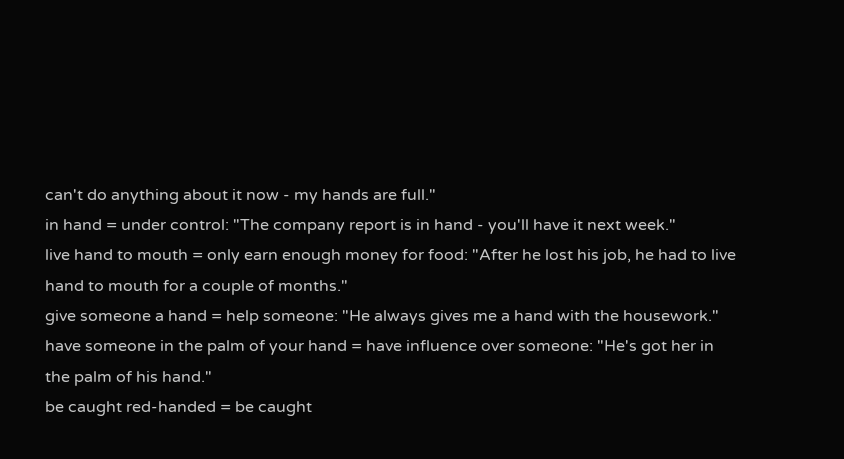can't do anything about it now - my hands are full."
in hand = under control: "The company report is in hand - you'll have it next week."
live hand to mouth = only earn enough money for food: "After he lost his job, he had to live hand to mouth for a couple of months."
give someone a hand = help someone: "He always gives me a hand with the housework."
have someone in the palm of your hand = have influence over someone: "He's got her in the palm of his hand."
be caught red-handed = be caught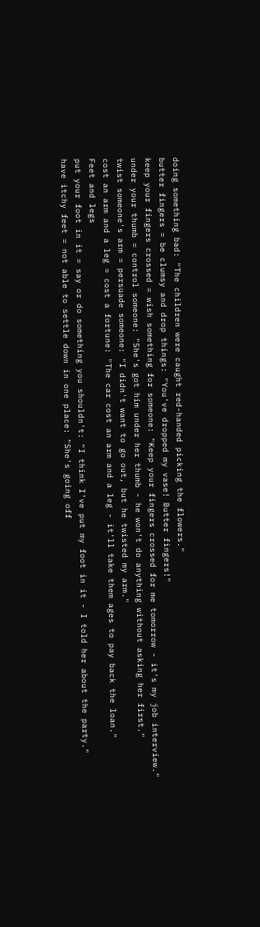doing something bad: "The children were caught red-handed picking the flowers."
butter fingers = be clumsy and drop things: "You've dropped my vase! Butter fingers!"
keep your fingers crossed = wish something for someone: "Keep your fingers crossed for me tomorrow - it's my job interview."
under your thumb = control someone: "She's got him under her thumb - he won't do anything without asking her first."
twist someone's arm = persuade someone: "I didn't want to go out, but he twisted my arm."
cost an arm and a leg = cost a fortune: "The car cost an arm and a leg - it'll take them ages to pay back the loan."
Feet and legs
put your foot in it = say or do something you shouldn't: "I think I've put my foot in it - I told her about the party."
have itchy feet = not able to settle down in one place: "She's going off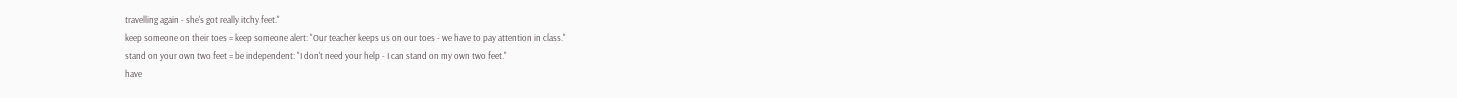travelling again - she's got really itchy feet."
keep someone on their toes = keep someone alert: "Our teacher keeps us on our toes - we have to pay attention in class."
stand on your own two feet = be independent: "I don't need your help - I can stand on my own two feet."
have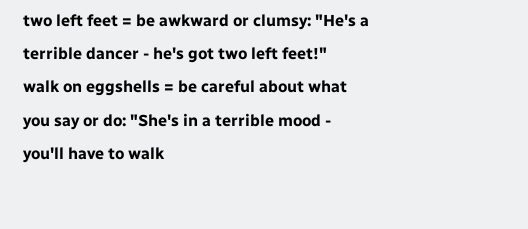two left feet = be awkward or clumsy: "He's a terrible dancer - he's got two left feet!"
walk on eggshells = be careful about what you say or do: "She's in a terrible mood - you'll have to walk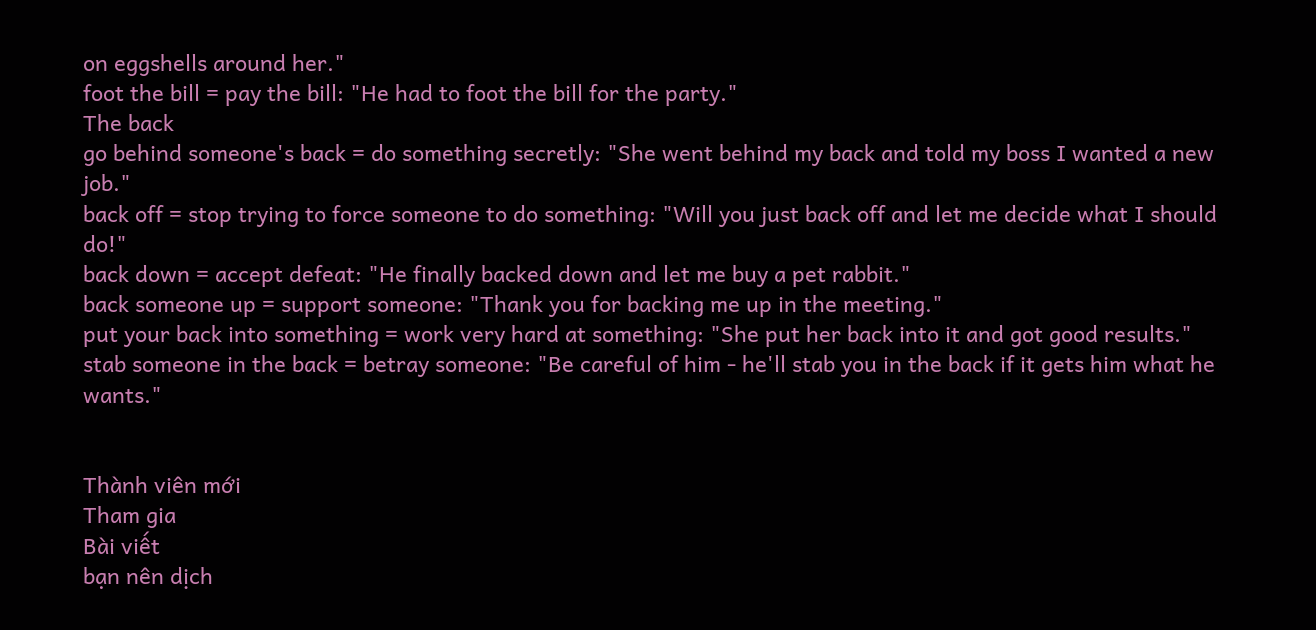on eggshells around her."
foot the bill = pay the bill: "He had to foot the bill for the party."
The back
go behind someone's back = do something secretly: "She went behind my back and told my boss I wanted a new job."
back off = stop trying to force someone to do something: "Will you just back off and let me decide what I should do!"
back down = accept defeat: "He finally backed down and let me buy a pet rabbit."
back someone up = support someone: "Thank you for backing me up in the meeting."
put your back into something = work very hard at something: "She put her back into it and got good results."
stab someone in the back = betray someone: "Be careful of him - he'll stab you in the back if it gets him what he wants."


Thành viên mới
Tham gia
Bài viết
bạn nên dịch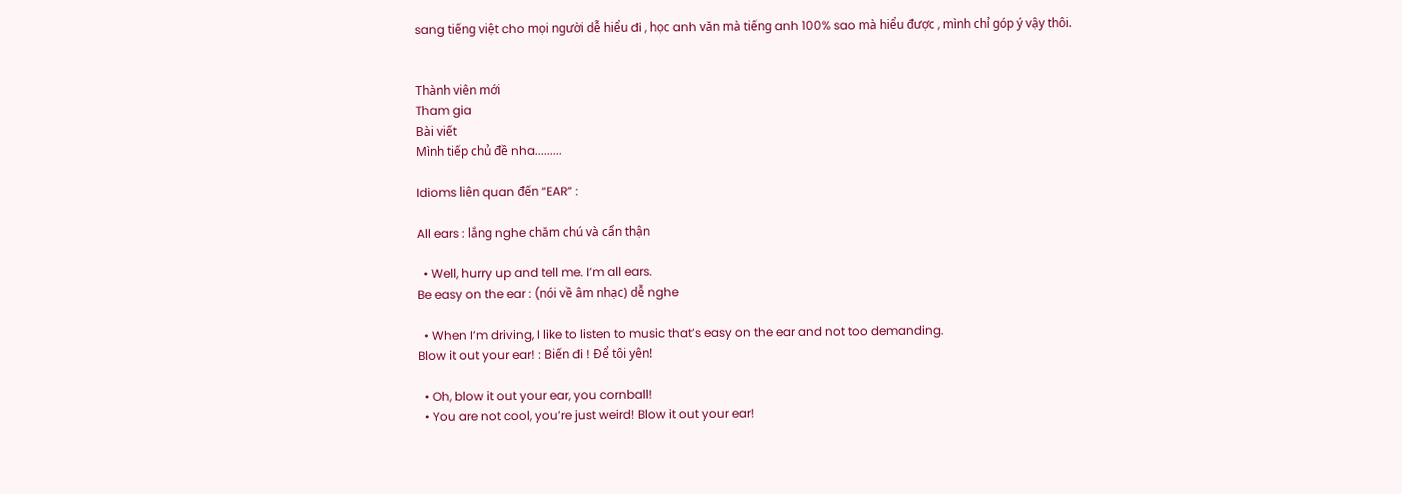sang tiếng việt cho mọi người dễ hiểu đi , học anh văn mà tiếng anh 100% sao mà hiểu được , mình chỉ góp ý vậy thôi.


Thành viên mới
Tham gia
Bài viết
Mình tiếp chủ đề nha.........

Idioms liên quan đến “EAR” :

All ears : lắng nghe chăm chú và cẩn thận

  • Well, hurry up and tell me. I’m all ears.
Be easy on the ear : (nói về âm nhạc) dễ nghe

  • When I’m driving, I like to listen to music that’s easy on the ear and not too demanding.
Blow it out your ear! : Biến đi ! Để tôi yên!

  • Oh, blow it out your ear, you cornball!
  • You are not cool, you’re just weird! Blow it out your ear!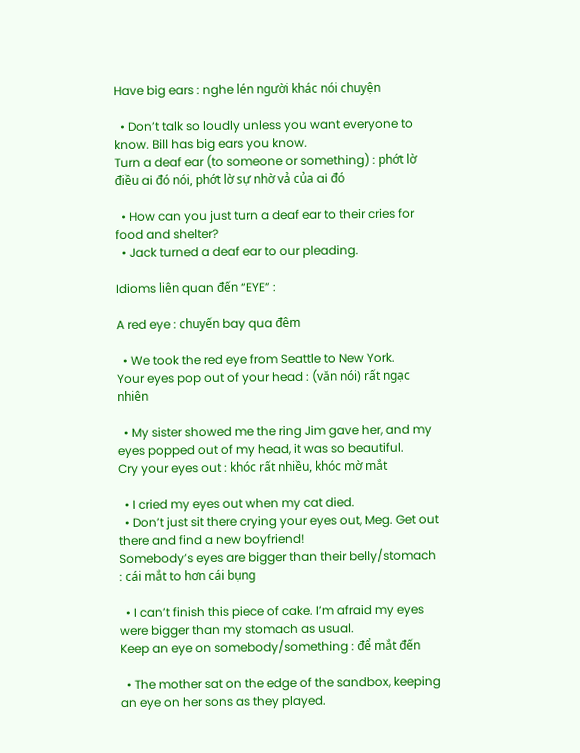Have big ears : nghe lén người khác nói chuyện

  • Don’t talk so loudly unless you want everyone to know. Bill has big ears you know.
Turn a deaf ear (to someone or something) : phớt lờ điều ai đó nói, phớt lờ sự nhờ vả của ai đó

  • How can you just turn a deaf ear to their cries for food and shelter?
  • Jack turned a deaf ear to our pleading.

Idioms liên quan đến “EYE” :

A red eye : chuyến bay qua đêm

  • We took the red eye from Seattle to New York.
Your eyes pop out of your head : (văn nói) rất ngạc nhiên

  • My sister showed me the ring Jim gave her, and my eyes popped out of my head, it was so beautiful.
Cry your eyes out : khóc rất nhiều, khóc mờ mắt

  • I cried my eyes out when my cat died.
  • Don’t just sit there crying your eyes out, Meg. Get out there and find a new boyfriend!
Somebody’s eyes are bigger than their belly/stomach : cái mắt to hơn cái bụng

  • I can’t finish this piece of cake. I’m afraid my eyes were bigger than my stomach as usual.
Keep an eye on somebody/something : để mắt đến

  • The mother sat on the edge of the sandbox, keeping an eye on her sons as they played.